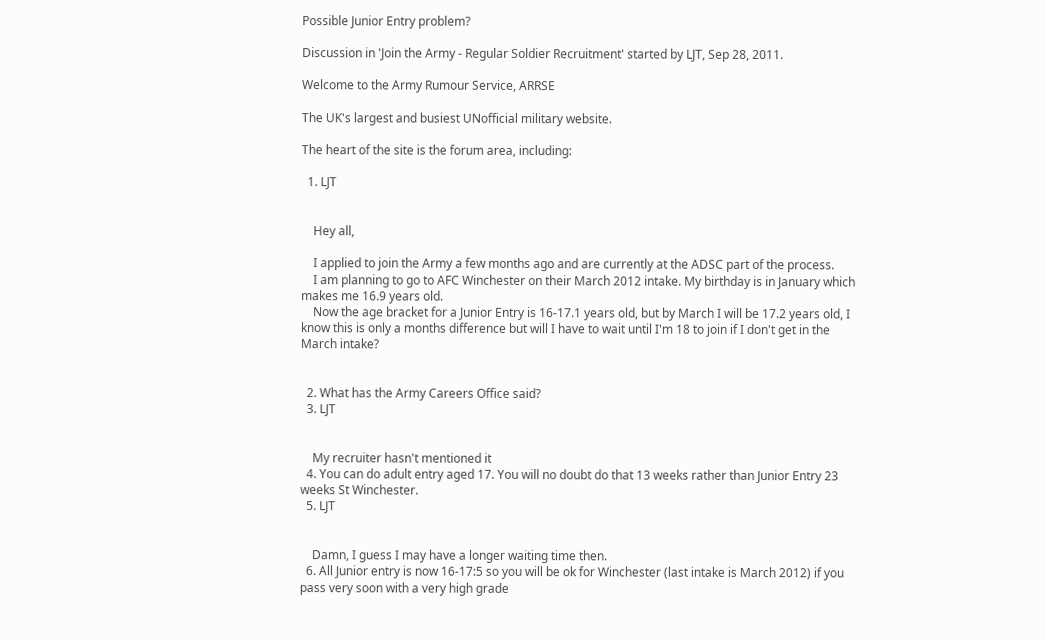Possible Junior Entry problem?

Discussion in 'Join the Army - Regular Soldier Recruitment' started by LJT, Sep 28, 2011.

Welcome to the Army Rumour Service, ARRSE

The UK's largest and busiest UNofficial military website.

The heart of the site is the forum area, including:

  1. LJT


    Hey all,

    I applied to join the Army a few months ago and are currently at the ADSC part of the process.
    I am planning to go to AFC Winchester on their March 2012 intake. My birthday is in January which makes me 16.9 years old.
    Now the age bracket for a Junior Entry is 16-17.1 years old, but by March I will be 17.2 years old, I know this is only a months difference but will I have to wait until I'm 18 to join if I don't get in the March intake?


  2. What has the Army Careers Office said?
  3. LJT


    My recruiter hasn't mentioned it
  4. You can do adult entry aged 17. You will no doubt do that 13 weeks rather than Junior Entry 23 weeks St Winchester.
  5. LJT


    Damn, I guess I may have a longer waiting time then.
  6. All Junior entry is now 16-17:5 so you will be ok for Winchester (last intake is March 2012) if you pass very soon with a very high grade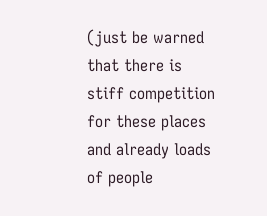(just be warned that there is stiff competition for these places and already loads of people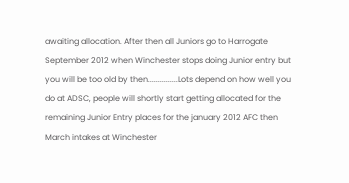awaiting allocation. After then all Juniors go to Harrogate September 2012 when Winchester stops doing Junior entry but you will be too old by then...............Lots depend on how well you do at ADSC, people will shortly start getting allocated for the remaining Junior Entry places for the january 2012 AFC then March intakes at Winchester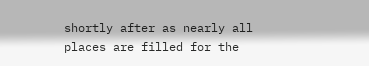shortly after as nearly all places are filled for the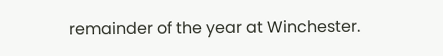remainder of the year at Winchester.